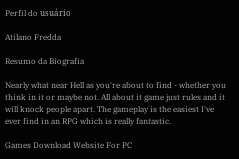Perfil do usuário

Atilano Fredda

Resumo da Biografia

Nearly what near Hell as you're about to find - whether you think in it or maybe not. All about it game just rules and it will knock people apart. The gameplay is the easiest I've ever find in an RPG which is really fantastic.

Games Download Website For PC